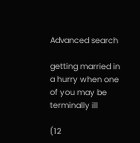Advanced search

getting married in a hurry when one of you may be terminally ill

(12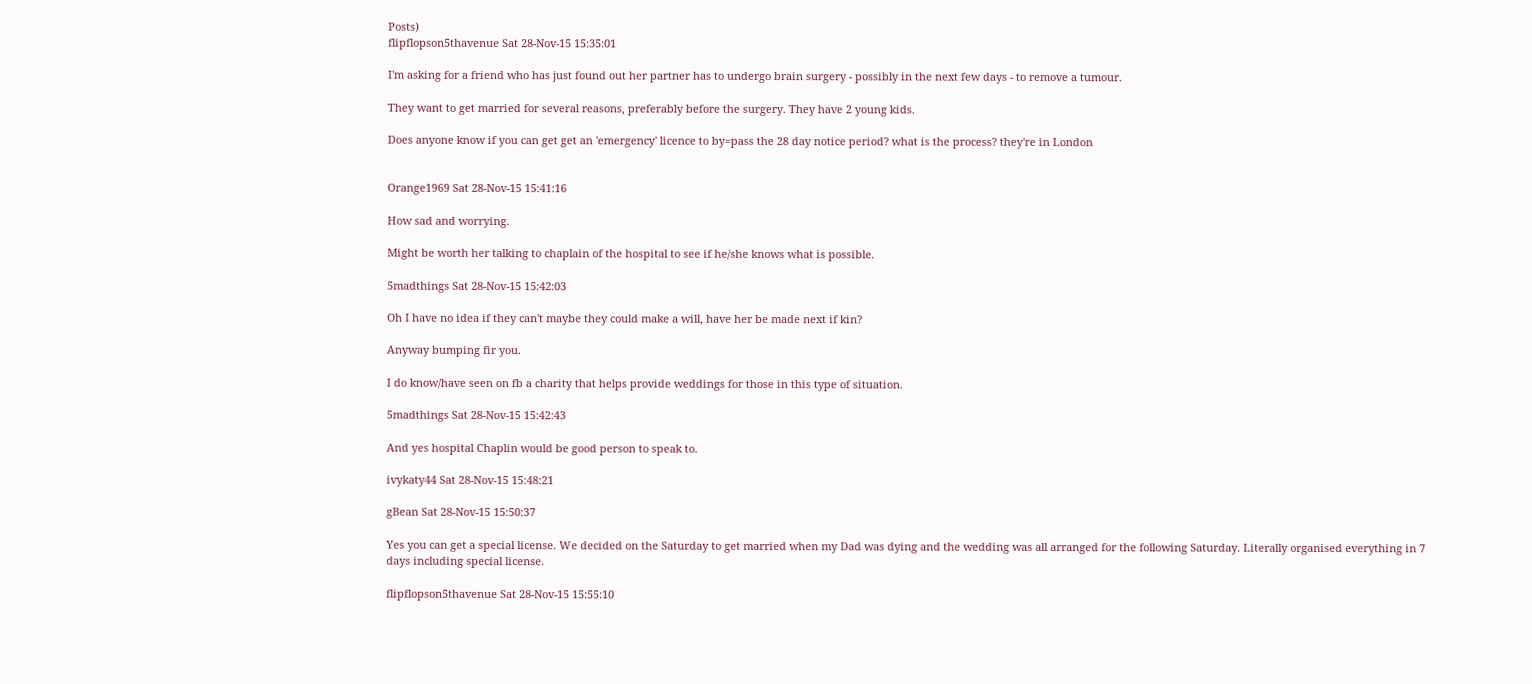Posts)
flipflopson5thavenue Sat 28-Nov-15 15:35:01

I'm asking for a friend who has just found out her partner has to undergo brain surgery - possibly in the next few days - to remove a tumour.

They want to get married for several reasons, preferably before the surgery. They have 2 young kids.

Does anyone know if you can get get an 'emergency' licence to by=pass the 28 day notice period? what is the process? they're in London


Orange1969 Sat 28-Nov-15 15:41:16

How sad and worrying.

Might be worth her talking to chaplain of the hospital to see if he/she knows what is possible.

5madthings Sat 28-Nov-15 15:42:03

Oh I have no idea if they can't maybe they could make a will, have her be made next if kin?

Anyway bumping fir you.

I do know/have seen on fb a charity that helps provide weddings for those in this type of situation.

5madthings Sat 28-Nov-15 15:42:43

And yes hospital Chaplin would be good person to speak to.

ivykaty44 Sat 28-Nov-15 15:48:21

gBean Sat 28-Nov-15 15:50:37

Yes you can get a special license. We decided on the Saturday to get married when my Dad was dying and the wedding was all arranged for the following Saturday. Literally organised everything in 7 days including special license.

flipflopson5thavenue Sat 28-Nov-15 15:55:10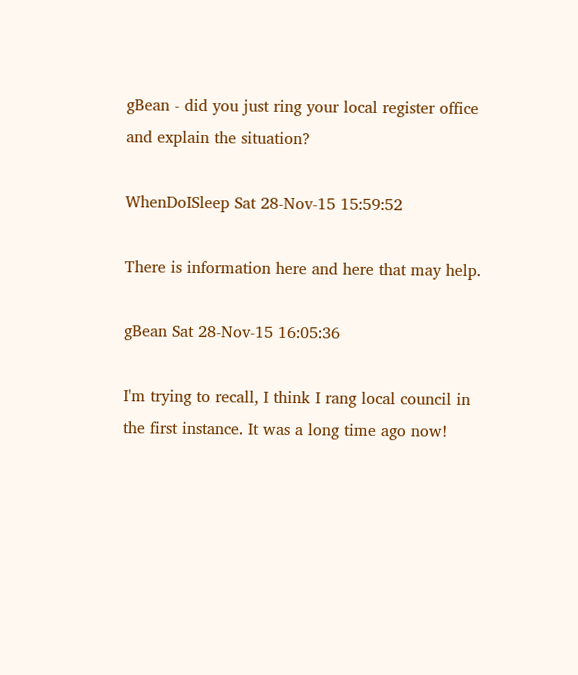gBean - did you just ring your local register office and explain the situation?

WhenDoISleep Sat 28-Nov-15 15:59:52

There is information here and here that may help.

gBean Sat 28-Nov-15 16:05:36

I'm trying to recall, I think I rang local council in the first instance. It was a long time ago now!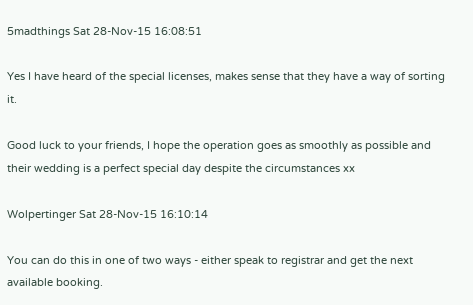5madthings Sat 28-Nov-15 16:08:51

Yes I have heard of the special licenses, makes sense that they have a way of sorting it.

Good luck to your friends, I hope the operation goes as smoothly as possible and their wedding is a perfect special day despite the circumstances xx

Wolpertinger Sat 28-Nov-15 16:10:14

You can do this in one of two ways - either speak to registrar and get the next available booking.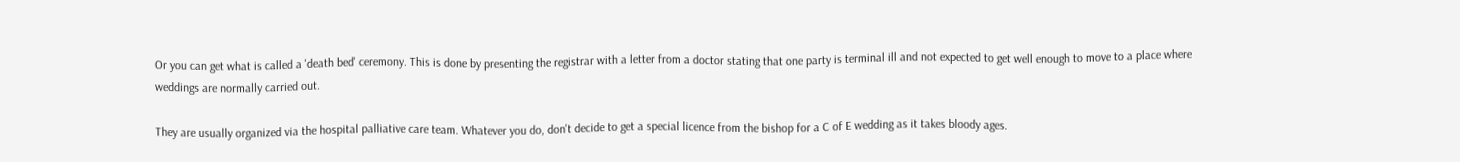Or you can get what is called a 'death bed' ceremony. This is done by presenting the registrar with a letter from a doctor stating that one party is terminal ill and not expected to get well enough to move to a place where weddings are normally carried out.

They are usually organized via the hospital palliative care team. Whatever you do, don't decide to get a special licence from the bishop for a C of E wedding as it takes bloody ages.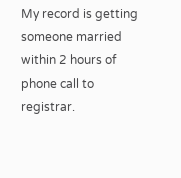My record is getting someone married within 2 hours of phone call to registrar.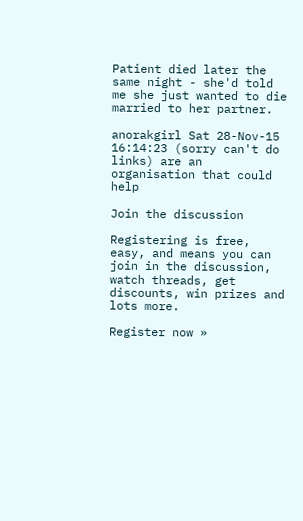Patient died later the same night - she'd told me she just wanted to die married to her partner.

anorakgirl Sat 28-Nov-15 16:14:23 (sorry can't do links) are an organisation that could help

Join the discussion

Registering is free, easy, and means you can join in the discussion, watch threads, get discounts, win prizes and lots more.

Register now »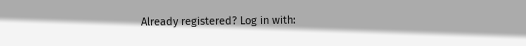Already registered? Log in with: